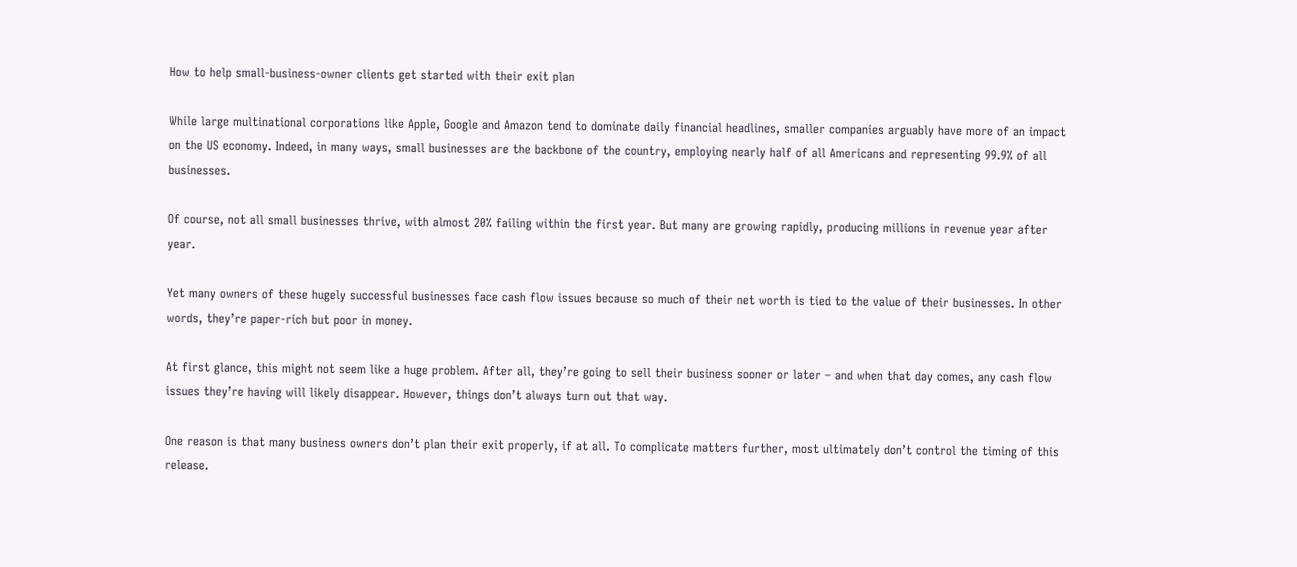How to help small-business-owner clients get started with their exit plan

While large multinational corporations like Apple, Google and Amazon tend to dominate daily financial headlines, smaller companies arguably have more of an impact on the US economy. Indeed, in many ways, small businesses are the backbone of the country, employing nearly half of all Americans and representing 99.9% of all businesses.

Of course, not all small businesses thrive, with almost 20% failing within the first year. But many are growing rapidly, producing millions in revenue year after year.

Yet many owners of these hugely successful businesses face cash flow issues because so much of their net worth is tied to the value of their businesses. In other words, they’re paper-rich but poor in money.

At first glance, this might not seem like a huge problem. After all, they’re going to sell their business sooner or later – and when that day comes, any cash flow issues they’re having will likely disappear. However, things don’t always turn out that way.

One reason is that many business owners don’t plan their exit properly, if at all. To complicate matters further, most ultimately don’t control the timing of this release.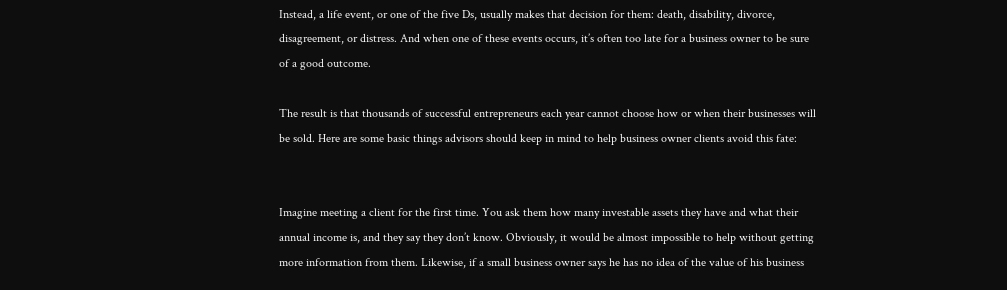Instead, a life event, or one of the five Ds, usually makes that decision for them: death, disability, divorce, disagreement, or distress. And when one of these events occurs, it’s often too late for a business owner to be sure of a good outcome.

The result is that thousands of successful entrepreneurs each year cannot choose how or when their businesses will be sold. Here are some basic things advisors should keep in mind to help business owner clients avoid this fate:


Imagine meeting a client for the first time. You ask them how many investable assets they have and what their annual income is, and they say they don’t know. Obviously, it would be almost impossible to help without getting more information from them. Likewise, if a small business owner says he has no idea of the value of his business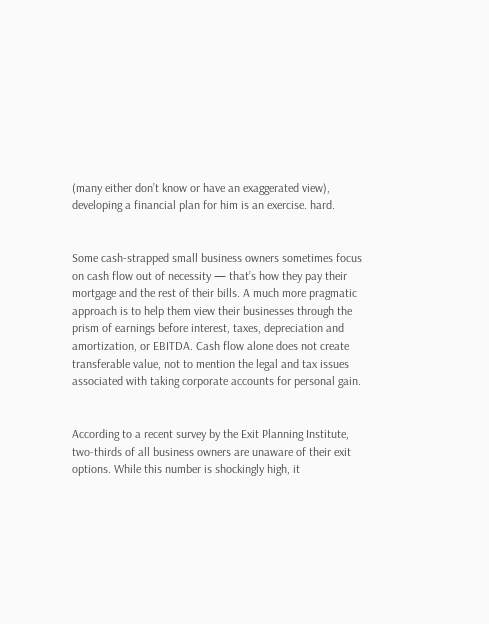(many either don’t know or have an exaggerated view), developing a financial plan for him is an exercise. hard.


Some cash-strapped small business owners sometimes focus on cash flow out of necessity — that’s how they pay their mortgage and the rest of their bills. A much more pragmatic approach is to help them view their businesses through the prism of earnings before interest, taxes, depreciation and amortization, or EBITDA. Cash flow alone does not create transferable value, not to mention the legal and tax issues associated with taking corporate accounts for personal gain.


According to a recent survey by the Exit Planning Institute, two-thirds of all business owners are unaware of their exit options. While this number is shockingly high, it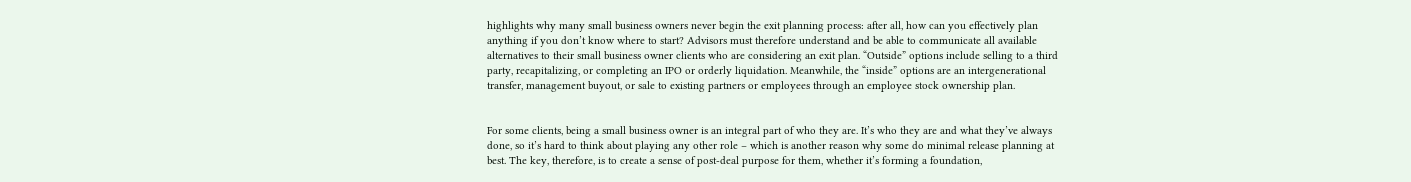highlights why many small business owners never begin the exit planning process: after all, how can you effectively plan anything if you don’t know where to start? Advisors must therefore understand and be able to communicate all available alternatives to their small business owner clients who are considering an exit plan. “Outside” options include selling to a third party, recapitalizing, or completing an IPO or orderly liquidation. Meanwhile, the “inside” options are an intergenerational transfer, management buyout, or sale to existing partners or employees through an employee stock ownership plan.


For some clients, being a small business owner is an integral part of who they are. It’s who they are and what they’ve always done, so it’s hard to think about playing any other role – which is another reason why some do minimal release planning at best. The key, therefore, is to create a sense of post-deal purpose for them, whether it’s forming a foundation,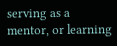serving as a mentor, or learning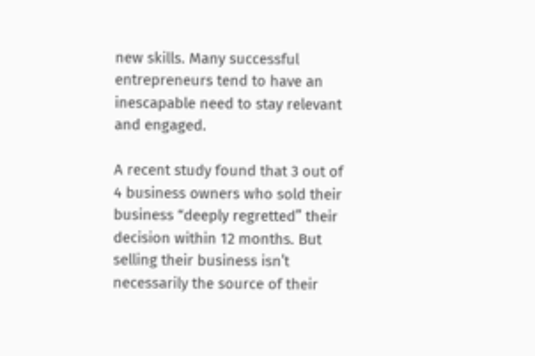new skills. Many successful entrepreneurs tend to have an inescapable need to stay relevant and engaged.

A recent study found that 3 out of 4 business owners who sold their business “deeply regretted” their decision within 12 months. But selling their business isn’t necessarily the source of their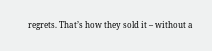regrets. That’s how they sold it – without a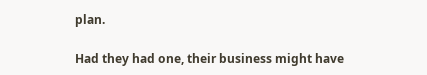plan.

Had they had one, their business might have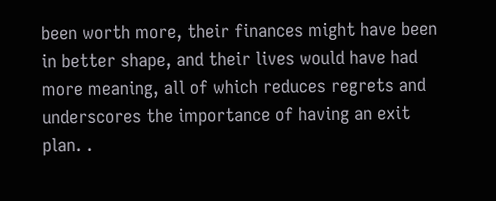been worth more, their finances might have been in better shape, and their lives would have had more meaning, all of which reduces regrets and underscores the importance of having an exit plan. .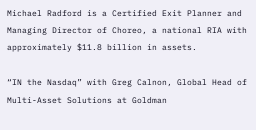Michael Radford is a Certified Exit Planner and Managing Director of Choreo, a national RIA with approximately $11.8 billion in assets.

“IN the Nasdaq” with Greg Calnon, Global Head of Multi-Asset Solutions at Goldman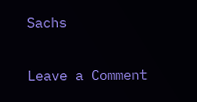Sachs

Leave a Comment